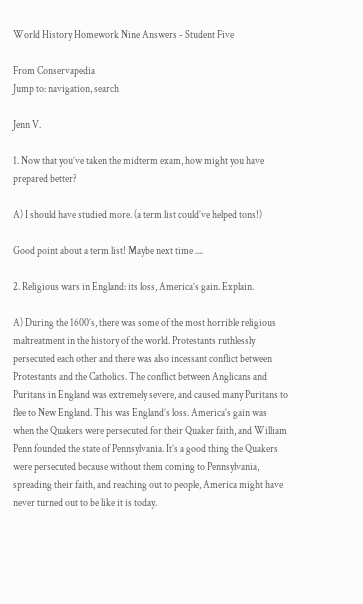World History Homework Nine Answers - Student Five

From Conservapedia
Jump to: navigation, search

Jenn V.

1. Now that you’ve taken the midterm exam, how might you have prepared better?

A) I should have studied more. (a term list could’ve helped tons!)

Good point about a term list! Maybe next time ....

2. Religious wars in England: its loss, America’s gain. Explain.

A) During the 1600’s, there was some of the most horrible religious maltreatment in the history of the world. Protestants ruthlessly persecuted each other and there was also incessant conflict between Protestants and the Catholics. The conflict between Anglicans and Puritans in England was extremely severe, and caused many Puritans to flee to New England. This was England’s loss. America’s gain was when the Quakers were persecuted for their Quaker faith, and William Penn founded the state of Pennsylvania. It’s a good thing the Quakers were persecuted because without them coming to Pennsylvania, spreading their faith, and reaching out to people, America might have never turned out to be like it is today.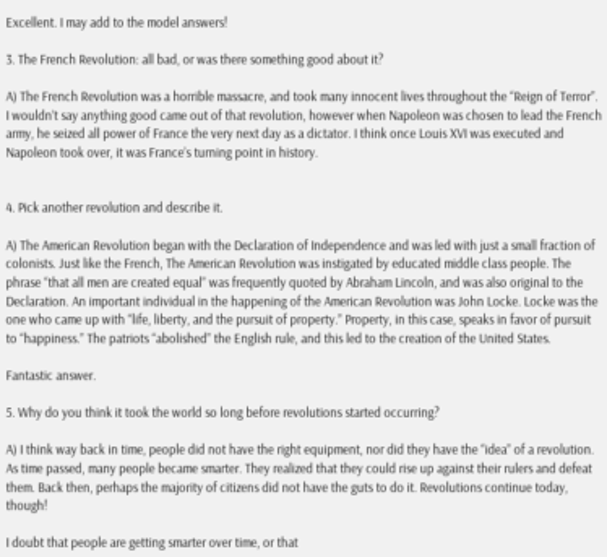Excellent. I may add to the model answers!

3. The French Revolution: all bad, or was there something good about it?

A) The French Revolution was a horrible massacre, and took many innocent lives throughout the “Reign of Terror”. I wouldn’t say anything good came out of that revolution, however when Napoleon was chosen to lead the French army, he seized all power of France the very next day as a dictator. I think once Louis XVI was executed and Napoleon took over, it was France’s turning point in history.


4. Pick another revolution and describe it.

A) The American Revolution began with the Declaration of Independence and was led with just a small fraction of colonists. Just like the French, The American Revolution was instigated by educated middle class people. The phrase “that all men are created equal” was frequently quoted by Abraham Lincoln, and was also original to the Declaration. An important individual in the happening of the American Revolution was John Locke. Locke was the one who came up with “life, liberty, and the pursuit of property.” Property, in this case, speaks in favor of pursuit to “happiness.” The patriots “abolished” the English rule, and this led to the creation of the United States.

Fantastic answer.

5. Why do you think it took the world so long before revolutions started occurring?

A) I think way back in time, people did not have the right equipment, nor did they have the “idea” of a revolution. As time passed, many people became smarter. They realized that they could rise up against their rulers and defeat them. Back then, perhaps the majority of citizens did not have the guts to do it. Revolutions continue today, though!

I doubt that people are getting smarter over time, or that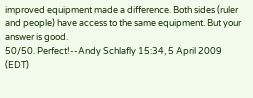improved equipment made a difference. Both sides (ruler and people) have access to the same equipment. But your answer is good.
50/50. Perfect!--Andy Schlafly 15:34, 5 April 2009 (EDT)